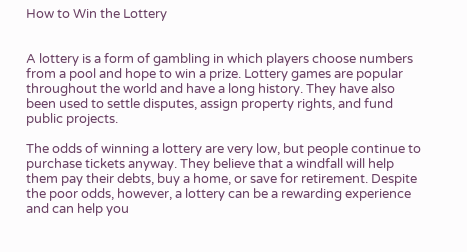How to Win the Lottery


A lottery is a form of gambling in which players choose numbers from a pool and hope to win a prize. Lottery games are popular throughout the world and have a long history. They have also been used to settle disputes, assign property rights, and fund public projects.

The odds of winning a lottery are very low, but people continue to purchase tickets anyway. They believe that a windfall will help them pay their debts, buy a home, or save for retirement. Despite the poor odds, however, a lottery can be a rewarding experience and can help you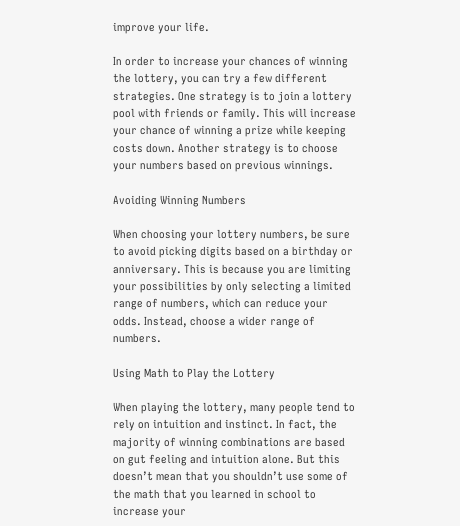improve your life.

In order to increase your chances of winning the lottery, you can try a few different strategies. One strategy is to join a lottery pool with friends or family. This will increase your chance of winning a prize while keeping costs down. Another strategy is to choose your numbers based on previous winnings.

Avoiding Winning Numbers

When choosing your lottery numbers, be sure to avoid picking digits based on a birthday or anniversary. This is because you are limiting your possibilities by only selecting a limited range of numbers, which can reduce your odds. Instead, choose a wider range of numbers.

Using Math to Play the Lottery

When playing the lottery, many people tend to rely on intuition and instinct. In fact, the majority of winning combinations are based on gut feeling and intuition alone. But this doesn’t mean that you shouldn’t use some of the math that you learned in school to increase your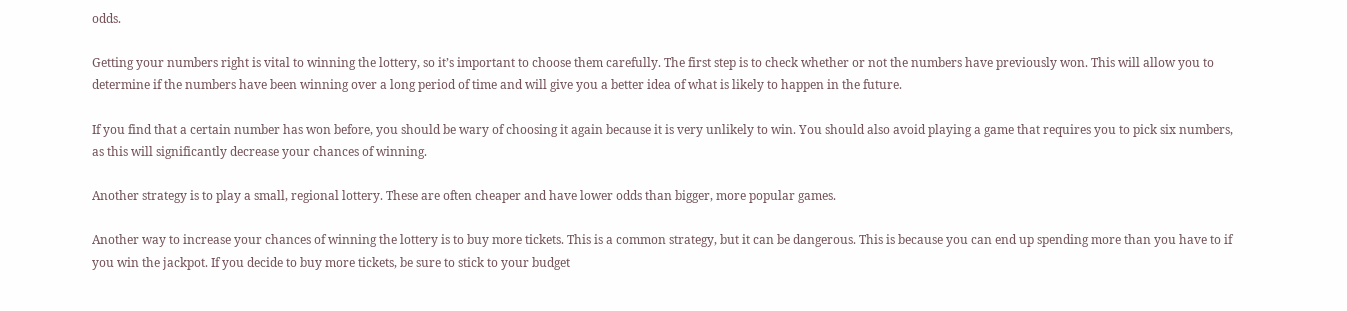odds.

Getting your numbers right is vital to winning the lottery, so it’s important to choose them carefully. The first step is to check whether or not the numbers have previously won. This will allow you to determine if the numbers have been winning over a long period of time and will give you a better idea of what is likely to happen in the future.

If you find that a certain number has won before, you should be wary of choosing it again because it is very unlikely to win. You should also avoid playing a game that requires you to pick six numbers, as this will significantly decrease your chances of winning.

Another strategy is to play a small, regional lottery. These are often cheaper and have lower odds than bigger, more popular games.

Another way to increase your chances of winning the lottery is to buy more tickets. This is a common strategy, but it can be dangerous. This is because you can end up spending more than you have to if you win the jackpot. If you decide to buy more tickets, be sure to stick to your budget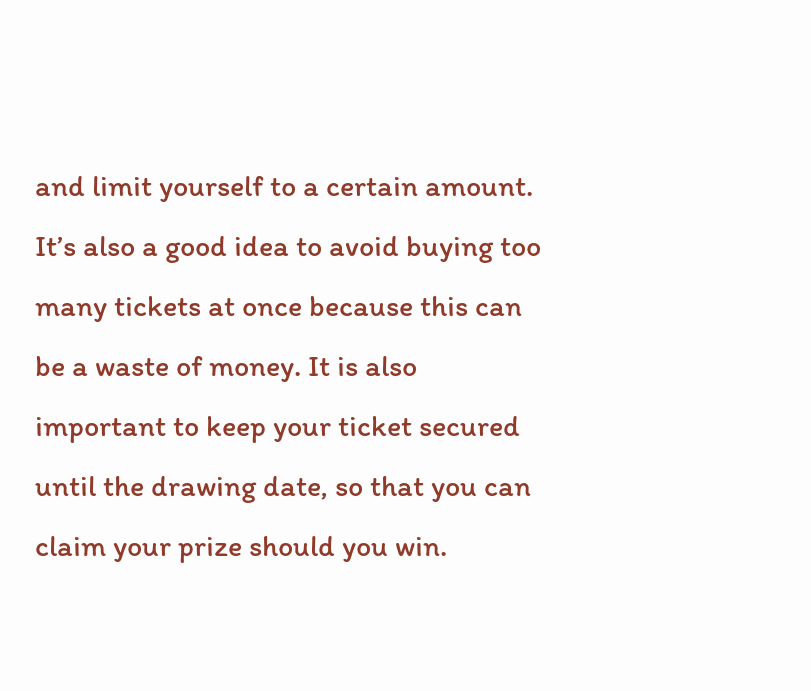and limit yourself to a certain amount. It’s also a good idea to avoid buying too many tickets at once because this can be a waste of money. It is also important to keep your ticket secured until the drawing date, so that you can claim your prize should you win.